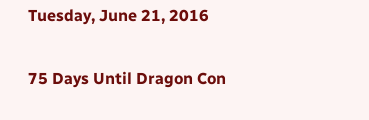Tuesday, June 21, 2016

75 Days Until Dragon Con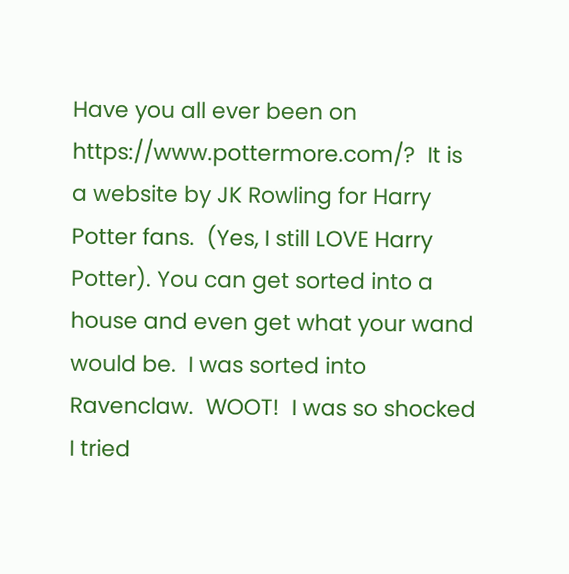Have you all ever been on https://www.pottermore.com/?  It is a website by JK Rowling for Harry Potter fans.  (Yes, I still LOVE Harry Potter). You can get sorted into a house and even get what your wand would be.  I was sorted into Ravenclaw.  WOOT!  I was so shocked I tried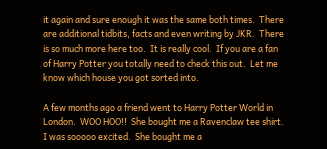it again and sure enough it was the same both times.  There are additional tidbits, facts and even writing by JKR.  There is so much more here too.  It is really cool.  If you are a fan of Harry Potter you totally need to check this out.  Let me know which house you got sorted into.

A few months ago a friend went to Harry Potter World in London.  WOO HOO!!  She bought me a Ravenclaw tee shirt.  I was sooooo excited.  She bought me a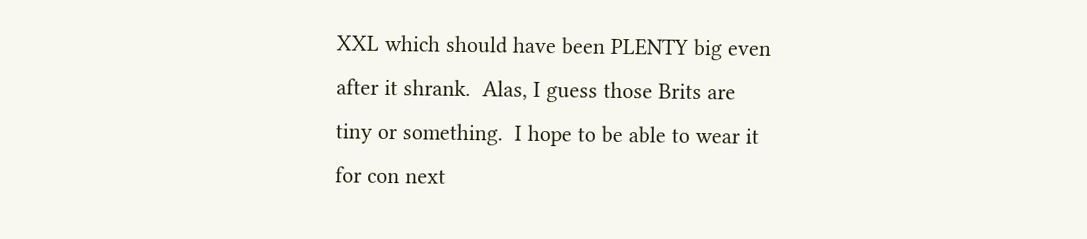XXL which should have been PLENTY big even after it shrank.  Alas, I guess those Brits are tiny or something.  I hope to be able to wear it for con next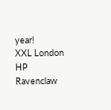year!
XXL London HP Ravenclaw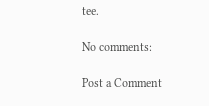tee.

No comments:

Post a Comment